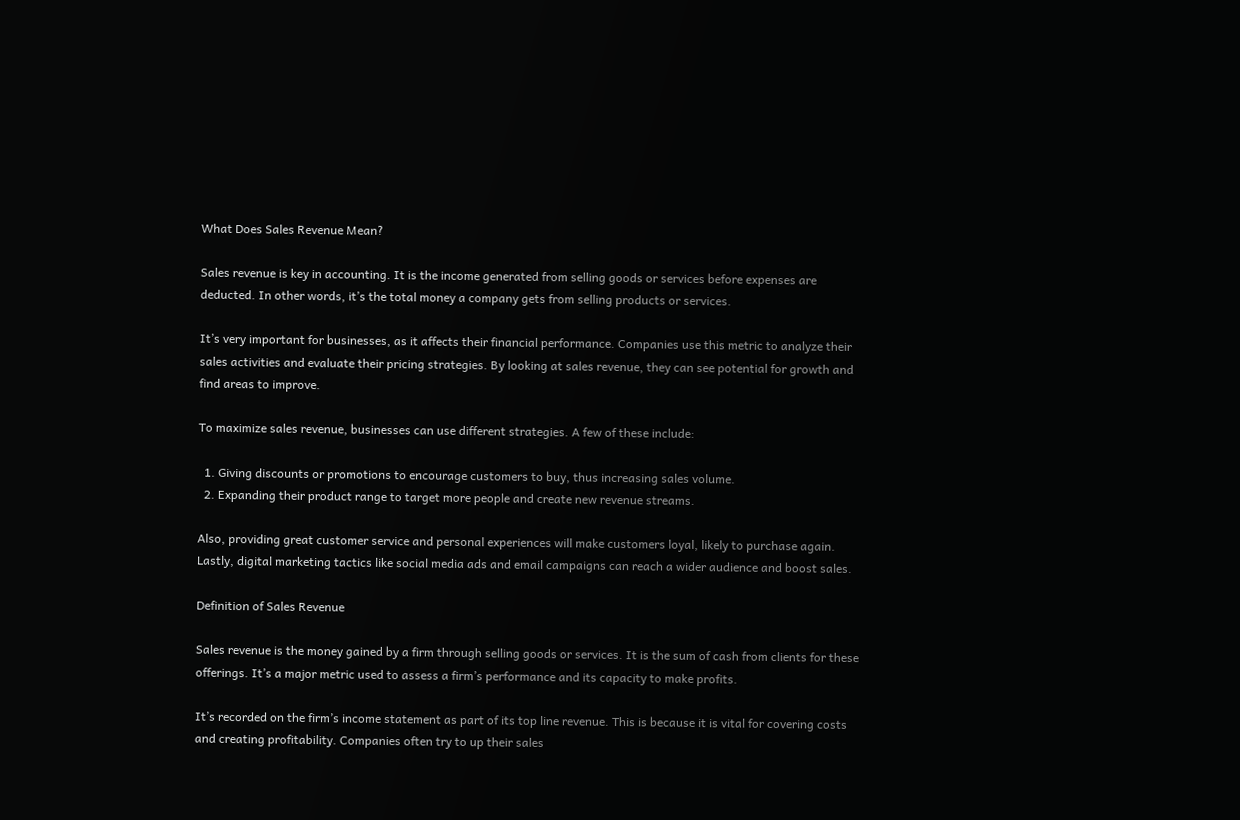What Does Sales Revenue Mean?

Sales revenue is key in accounting. It is the income generated from selling goods or services before expenses are deducted. In other words, it’s the total money a company gets from selling products or services.

It’s very important for businesses, as it affects their financial performance. Companies use this metric to analyze their sales activities and evaluate their pricing strategies. By looking at sales revenue, they can see potential for growth and find areas to improve.

To maximize sales revenue, businesses can use different strategies. A few of these include:

  1. Giving discounts or promotions to encourage customers to buy, thus increasing sales volume.
  2. Expanding their product range to target more people and create new revenue streams.

Also, providing great customer service and personal experiences will make customers loyal, likely to purchase again. Lastly, digital marketing tactics like social media ads and email campaigns can reach a wider audience and boost sales.

Definition of Sales Revenue

Sales revenue is the money gained by a firm through selling goods or services. It is the sum of cash from clients for these offerings. It’s a major metric used to assess a firm’s performance and its capacity to make profits.

It’s recorded on the firm’s income statement as part of its top line revenue. This is because it is vital for covering costs and creating profitability. Companies often try to up their sales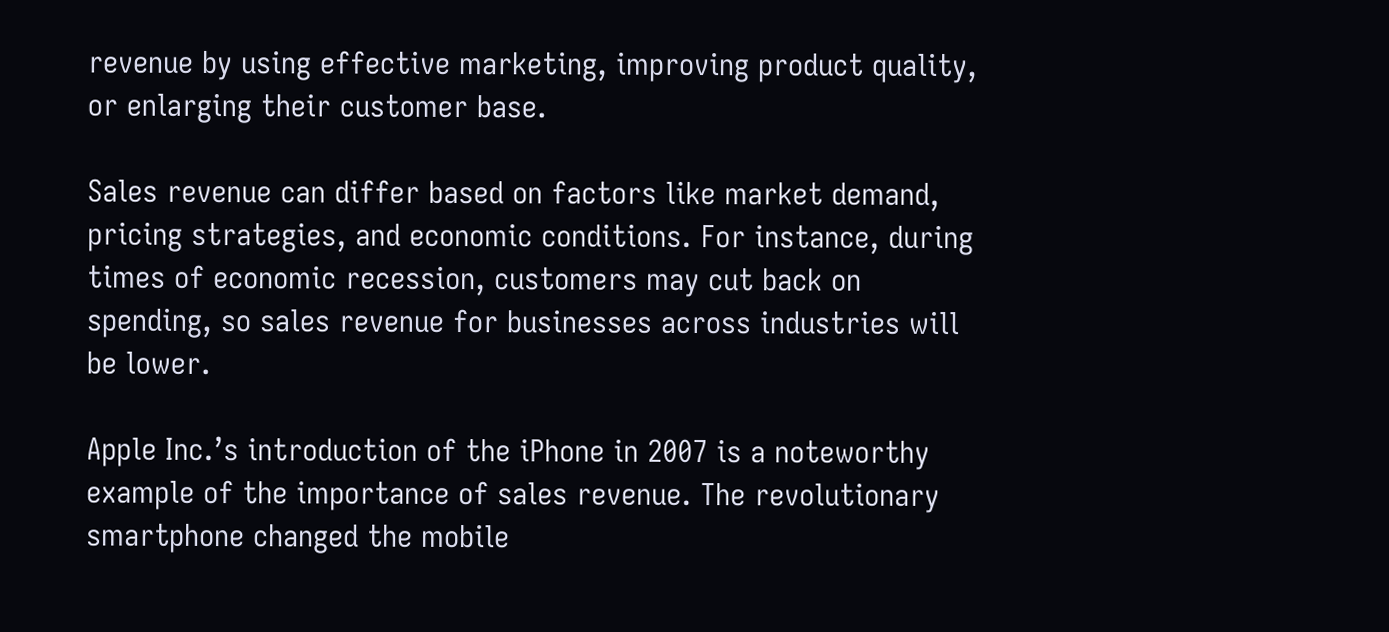revenue by using effective marketing, improving product quality, or enlarging their customer base.

Sales revenue can differ based on factors like market demand, pricing strategies, and economic conditions. For instance, during times of economic recession, customers may cut back on spending, so sales revenue for businesses across industries will be lower.

Apple Inc.’s introduction of the iPhone in 2007 is a noteworthy example of the importance of sales revenue. The revolutionary smartphone changed the mobile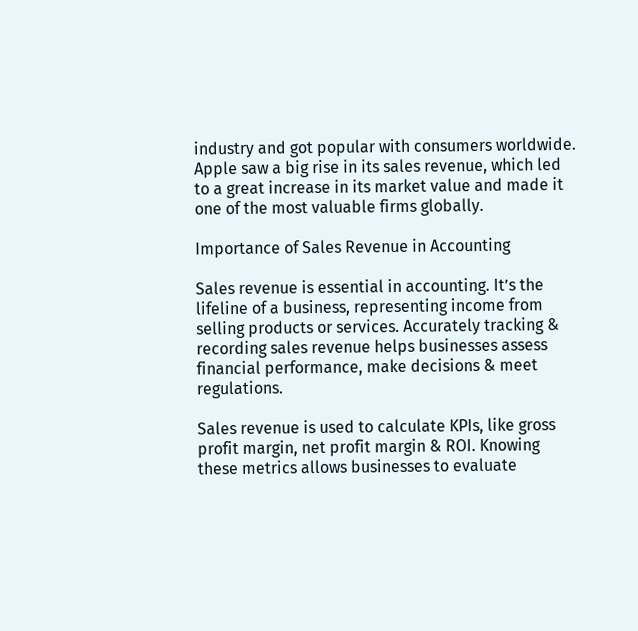industry and got popular with consumers worldwide. Apple saw a big rise in its sales revenue, which led to a great increase in its market value and made it one of the most valuable firms globally.

Importance of Sales Revenue in Accounting

Sales revenue is essential in accounting. It’s the lifeline of a business, representing income from selling products or services. Accurately tracking & recording sales revenue helps businesses assess financial performance, make decisions & meet regulations.

Sales revenue is used to calculate KPIs, like gross profit margin, net profit margin & ROI. Knowing these metrics allows businesses to evaluate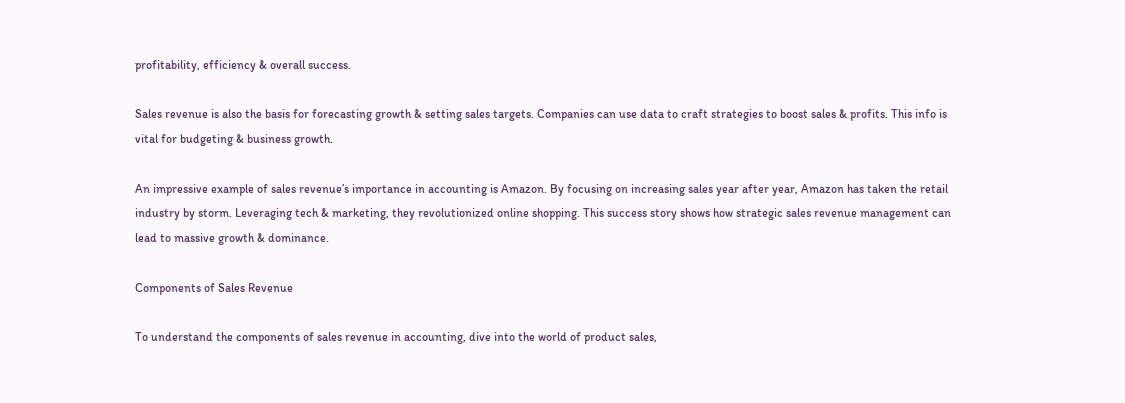profitability, efficiency & overall success.

Sales revenue is also the basis for forecasting growth & setting sales targets. Companies can use data to craft strategies to boost sales & profits. This info is vital for budgeting & business growth.

An impressive example of sales revenue’s importance in accounting is Amazon. By focusing on increasing sales year after year, Amazon has taken the retail industry by storm. Leveraging tech & marketing, they revolutionized online shopping. This success story shows how strategic sales revenue management can lead to massive growth & dominance.

Components of Sales Revenue

To understand the components of sales revenue in accounting, dive into the world of product sales,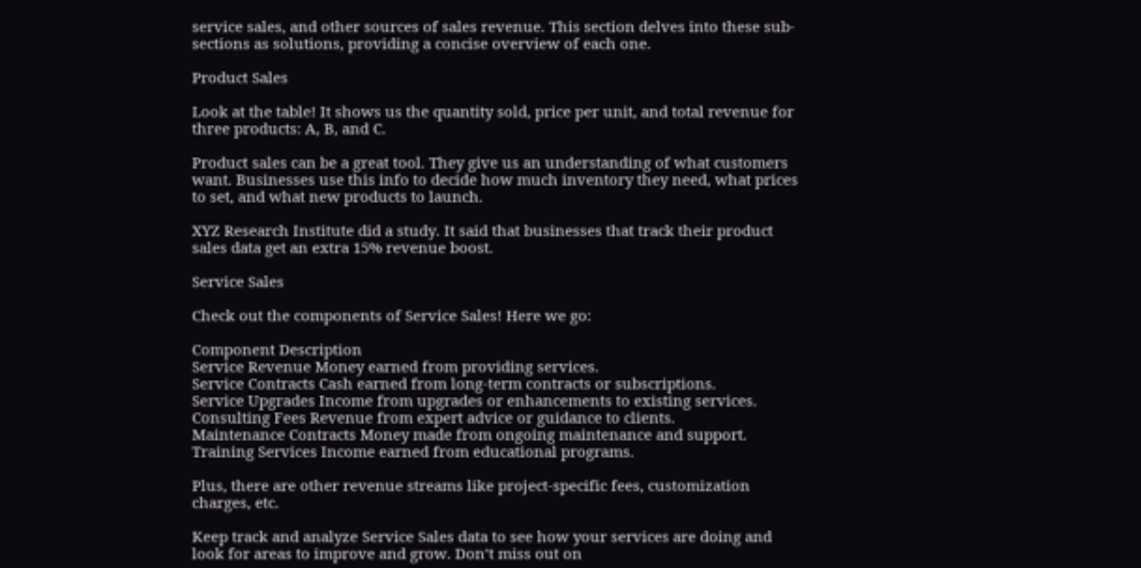service sales, and other sources of sales revenue. This section delves into these sub-sections as solutions, providing a concise overview of each one.

Product Sales

Look at the table! It shows us the quantity sold, price per unit, and total revenue for three products: A, B, and C.

Product sales can be a great tool. They give us an understanding of what customers want. Businesses use this info to decide how much inventory they need, what prices to set, and what new products to launch.

XYZ Research Institute did a study. It said that businesses that track their product sales data get an extra 15% revenue boost.

Service Sales

Check out the components of Service Sales! Here we go:

Component Description
Service Revenue Money earned from providing services.
Service Contracts Cash earned from long-term contracts or subscriptions.
Service Upgrades Income from upgrades or enhancements to existing services.
Consulting Fees Revenue from expert advice or guidance to clients.
Maintenance Contracts Money made from ongoing maintenance and support.
Training Services Income earned from educational programs.

Plus, there are other revenue streams like project-specific fees, customization charges, etc.

Keep track and analyze Service Sales data to see how your services are doing and look for areas to improve and grow. Don’t miss out on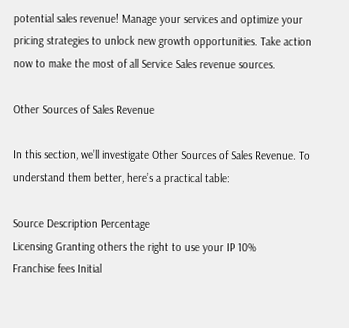potential sales revenue! Manage your services and optimize your pricing strategies to unlock new growth opportunities. Take action now to make the most of all Service Sales revenue sources.

Other Sources of Sales Revenue

In this section, we’ll investigate Other Sources of Sales Revenue. To understand them better, here’s a practical table:

Source Description Percentage
Licensing Granting others the right to use your IP 10%
Franchise fees Initial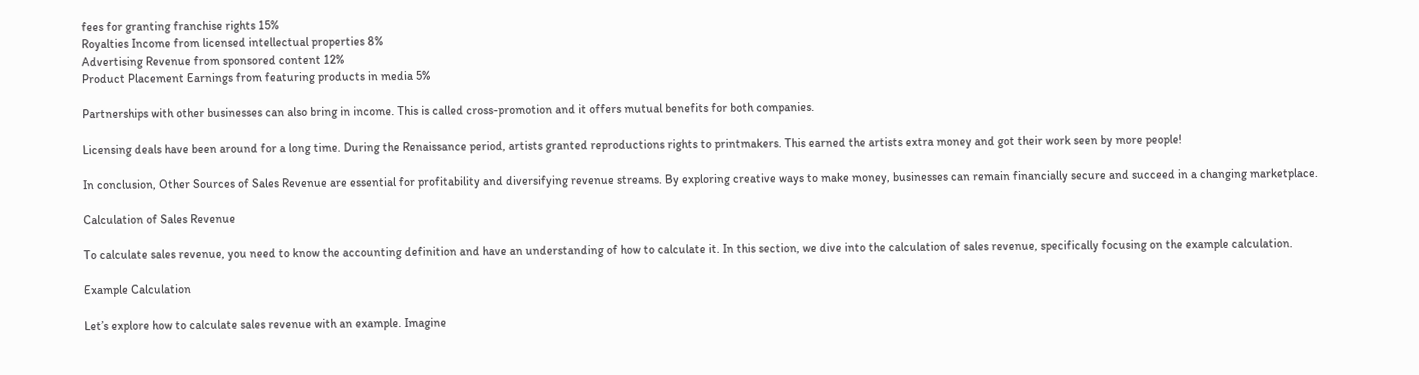fees for granting franchise rights 15%
Royalties Income from licensed intellectual properties 8%
Advertising Revenue from sponsored content 12%
Product Placement Earnings from featuring products in media 5%

Partnerships with other businesses can also bring in income. This is called cross-promotion and it offers mutual benefits for both companies.

Licensing deals have been around for a long time. During the Renaissance period, artists granted reproductions rights to printmakers. This earned the artists extra money and got their work seen by more people!

In conclusion, Other Sources of Sales Revenue are essential for profitability and diversifying revenue streams. By exploring creative ways to make money, businesses can remain financially secure and succeed in a changing marketplace.

Calculation of Sales Revenue

To calculate sales revenue, you need to know the accounting definition and have an understanding of how to calculate it. In this section, we dive into the calculation of sales revenue, specifically focusing on the example calculation.

Example Calculation

Let’s explore how to calculate sales revenue with an example. Imagine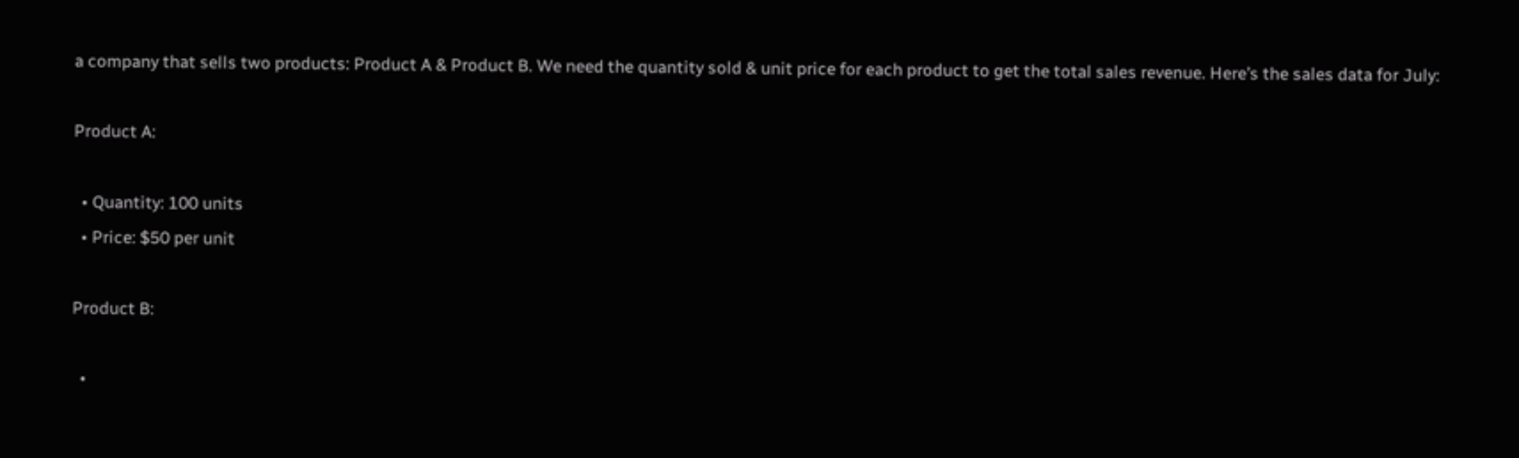a company that sells two products: Product A & Product B. We need the quantity sold & unit price for each product to get the total sales revenue. Here’s the sales data for July:

Product A:

  • Quantity: 100 units
  • Price: $50 per unit

Product B:

  •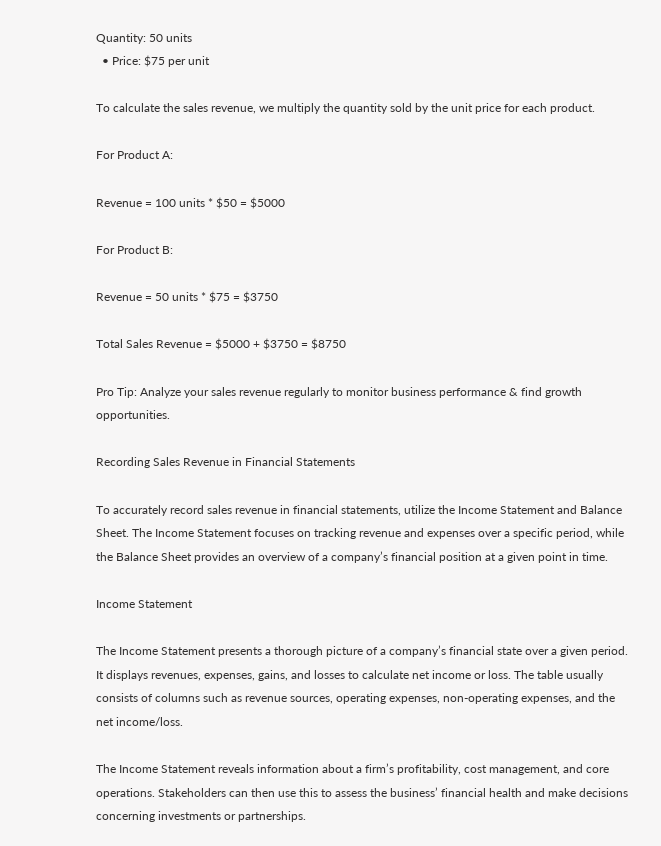Quantity: 50 units
  • Price: $75 per unit

To calculate the sales revenue, we multiply the quantity sold by the unit price for each product.

For Product A:

Revenue = 100 units * $50 = $5000

For Product B:

Revenue = 50 units * $75 = $3750

Total Sales Revenue = $5000 + $3750 = $8750

Pro Tip: Analyze your sales revenue regularly to monitor business performance & find growth opportunities.

Recording Sales Revenue in Financial Statements

To accurately record sales revenue in financial statements, utilize the Income Statement and Balance Sheet. The Income Statement focuses on tracking revenue and expenses over a specific period, while the Balance Sheet provides an overview of a company’s financial position at a given point in time.

Income Statement

The Income Statement presents a thorough picture of a company’s financial state over a given period. It displays revenues, expenses, gains, and losses to calculate net income or loss. The table usually consists of columns such as revenue sources, operating expenses, non-operating expenses, and the net income/loss.

The Income Statement reveals information about a firm’s profitability, cost management, and core operations. Stakeholders can then use this to assess the business’ financial health and make decisions concerning investments or partnerships.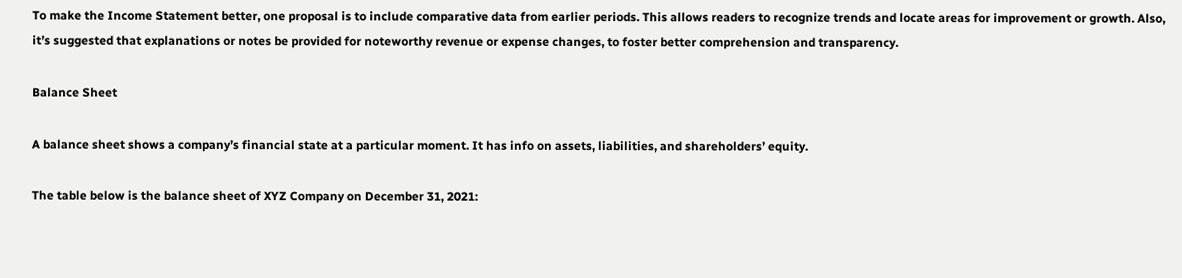To make the Income Statement better, one proposal is to include comparative data from earlier periods. This allows readers to recognize trends and locate areas for improvement or growth. Also, it’s suggested that explanations or notes be provided for noteworthy revenue or expense changes, to foster better comprehension and transparency.

Balance Sheet

A balance sheet shows a company’s financial state at a particular moment. It has info on assets, liabilities, and shareholders’ equity.

The table below is the balance sheet of XYZ Company on December 31, 2021: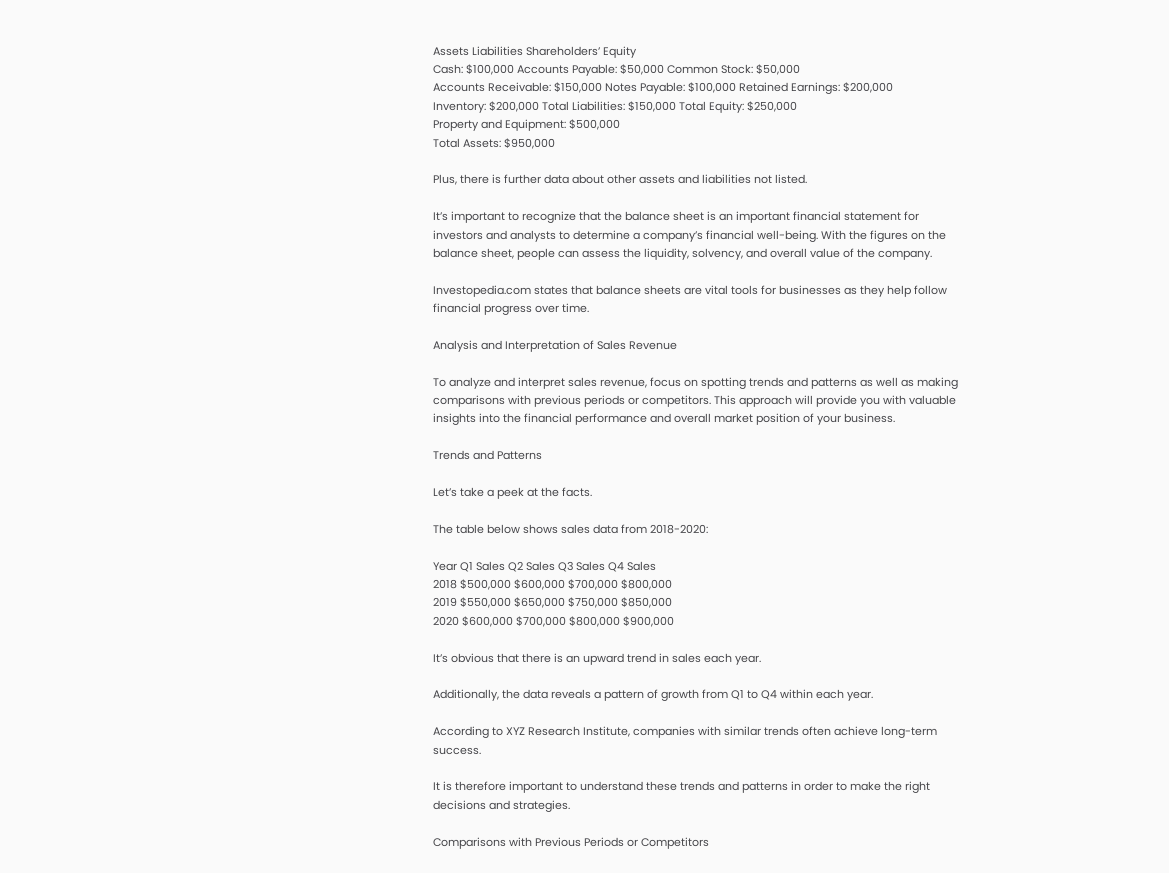Assets Liabilities Shareholders’ Equity
Cash: $100,000 Accounts Payable: $50,000 Common Stock: $50,000
Accounts Receivable: $150,000 Notes Payable: $100,000 Retained Earnings: $200,000
Inventory: $200,000 Total Liabilities: $150,000 Total Equity: $250,000
Property and Equipment: $500,000
Total Assets: $950,000

Plus, there is further data about other assets and liabilities not listed.

It’s important to recognize that the balance sheet is an important financial statement for investors and analysts to determine a company’s financial well-being. With the figures on the balance sheet, people can assess the liquidity, solvency, and overall value of the company.

Investopedia.com states that balance sheets are vital tools for businesses as they help follow financial progress over time.

Analysis and Interpretation of Sales Revenue

To analyze and interpret sales revenue, focus on spotting trends and patterns as well as making comparisons with previous periods or competitors. This approach will provide you with valuable insights into the financial performance and overall market position of your business.

Trends and Patterns

Let’s take a peek at the facts.

The table below shows sales data from 2018-2020:

Year Q1 Sales Q2 Sales Q3 Sales Q4 Sales
2018 $500,000 $600,000 $700,000 $800,000
2019 $550,000 $650,000 $750,000 $850,000
2020 $600,000 $700,000 $800,000 $900,000

It’s obvious that there is an upward trend in sales each year.

Additionally, the data reveals a pattern of growth from Q1 to Q4 within each year.

According to XYZ Research Institute, companies with similar trends often achieve long-term success.

It is therefore important to understand these trends and patterns in order to make the right decisions and strategies.

Comparisons with Previous Periods or Competitors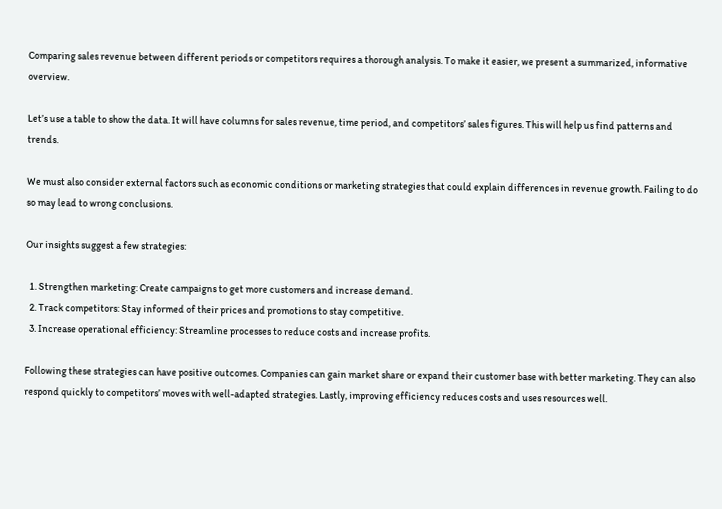Comparing sales revenue between different periods or competitors requires a thorough analysis. To make it easier, we present a summarized, informative overview.

Let’s use a table to show the data. It will have columns for sales revenue, time period, and competitors’ sales figures. This will help us find patterns and trends.

We must also consider external factors such as economic conditions or marketing strategies that could explain differences in revenue growth. Failing to do so may lead to wrong conclusions.

Our insights suggest a few strategies:

  1. Strengthen marketing: Create campaigns to get more customers and increase demand.
  2. Track competitors: Stay informed of their prices and promotions to stay competitive.
  3. Increase operational efficiency: Streamline processes to reduce costs and increase profits.

Following these strategies can have positive outcomes. Companies can gain market share or expand their customer base with better marketing. They can also respond quickly to competitors’ moves with well-adapted strategies. Lastly, improving efficiency reduces costs and uses resources well.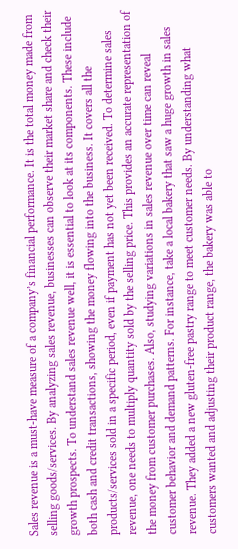Sales revenue is a must-have measure of a company’s financial performance. It is the total money made from selling goods/services. By analyzing sales revenue, businesses can observe their market share and check their growth prospects. To understand sales revenue well, it is essential to look at its components. These include both cash and credit transactions, showing the money flowing into the business. It covers all the products/services sold in a specific period, even if payment has not yet been received. To determine sales revenue, one needs to multiply quantity sold by the selling price. This provides an accurate representation of the money from customer purchases. Also, studying variations in sales revenue over time can reveal customer behavior and demand patterns. For instance, take a local bakery that saw a huge growth in sales revenue. They added a new gluten-free pastry range to meet customer needs. By understanding what customers wanted and adjusting their product range, the bakery was able to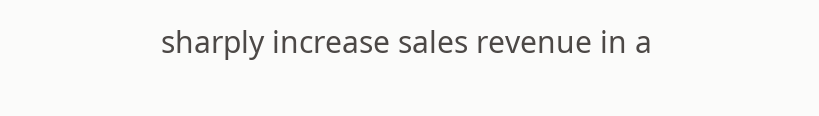sharply increase sales revenue in a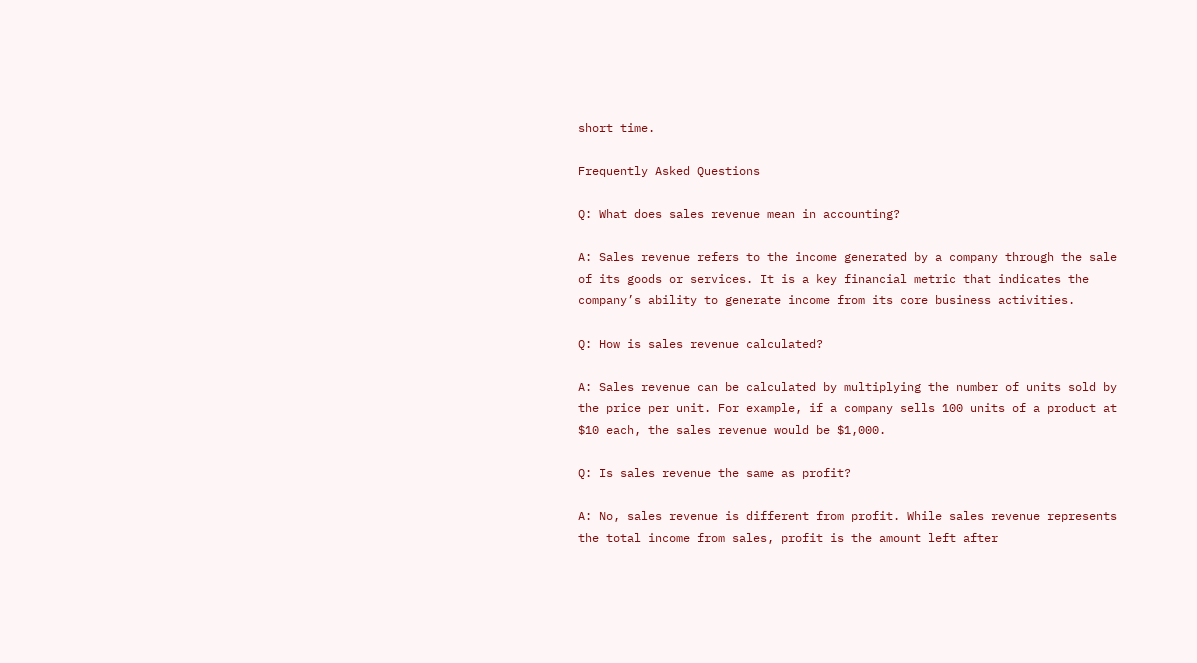short time.

Frequently Asked Questions

Q: What does sales revenue mean in accounting?

A: Sales revenue refers to the income generated by a company through the sale of its goods or services. It is a key financial metric that indicates the company’s ability to generate income from its core business activities.

Q: How is sales revenue calculated?

A: Sales revenue can be calculated by multiplying the number of units sold by the price per unit. For example, if a company sells 100 units of a product at $10 each, the sales revenue would be $1,000.

Q: Is sales revenue the same as profit?

A: No, sales revenue is different from profit. While sales revenue represents the total income from sales, profit is the amount left after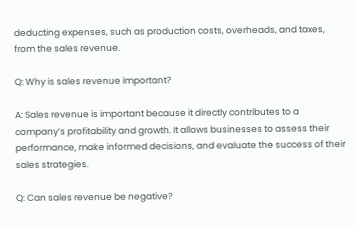deducting expenses, such as production costs, overheads, and taxes, from the sales revenue.

Q: Why is sales revenue important?

A: Sales revenue is important because it directly contributes to a company’s profitability and growth. It allows businesses to assess their performance, make informed decisions, and evaluate the success of their sales strategies.

Q: Can sales revenue be negative?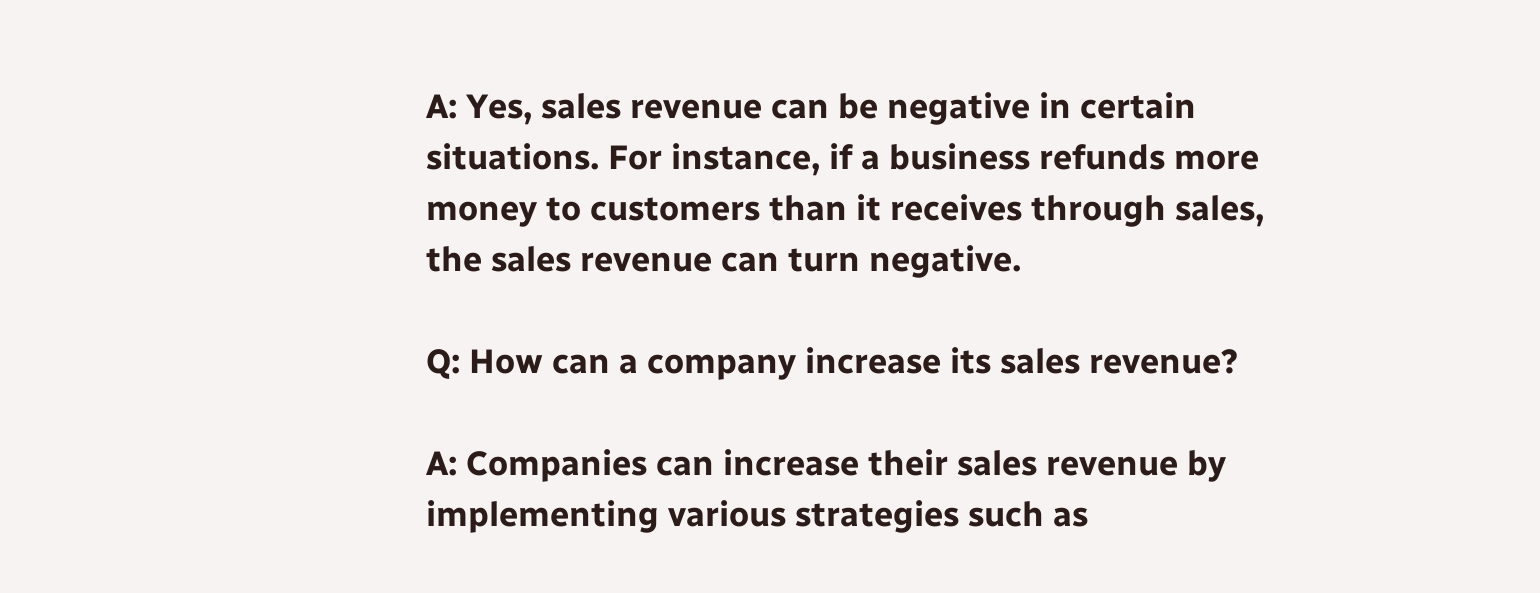A: Yes, sales revenue can be negative in certain situations. For instance, if a business refunds more money to customers than it receives through sales, the sales revenue can turn negative.

Q: How can a company increase its sales revenue?

A: Companies can increase their sales revenue by implementing various strategies such as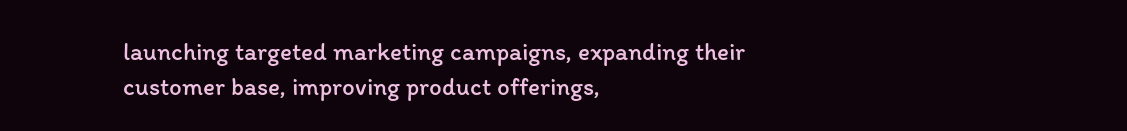launching targeted marketing campaigns, expanding their customer base, improving product offerings,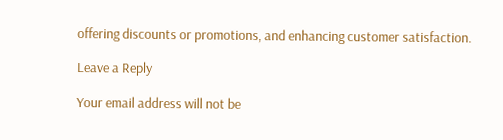offering discounts or promotions, and enhancing customer satisfaction.

Leave a Reply

Your email address will not be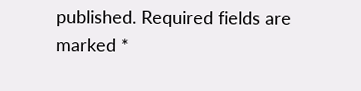published. Required fields are marked *